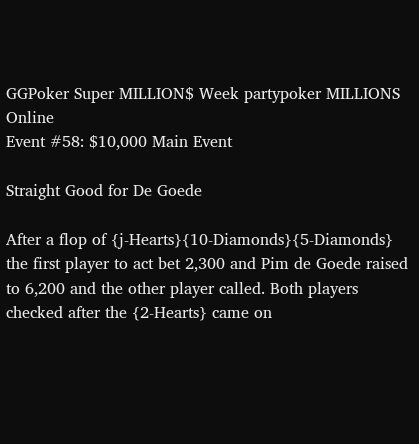GGPoker Super MILLION$ Week partypoker MILLIONS Online
Event #58: $10,000 Main Event

Straight Good for De Goede

After a flop of {j-Hearts}{10-Diamonds}{5-Diamonds} the first player to act bet 2,300 and Pim de Goede raised to 6,200 and the other player called. Both players checked after the {2-Hearts} came on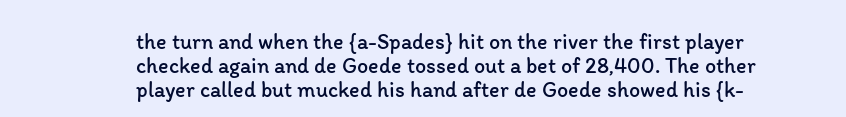the turn and when the {a-Spades} hit on the river the first player checked again and de Goede tossed out a bet of 28,400. The other player called but mucked his hand after de Goede showed his {k-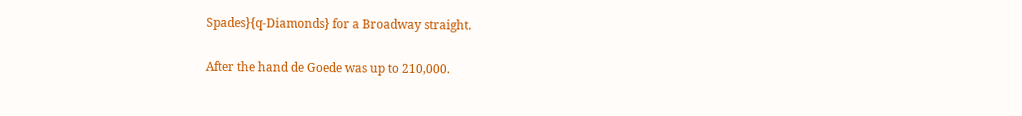Spades}{q-Diamonds} for a Broadway straight.

After the hand de Goede was up to 210,000.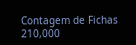Contagem de Fichas
210,000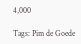4,000

Tags: Pim de Goede